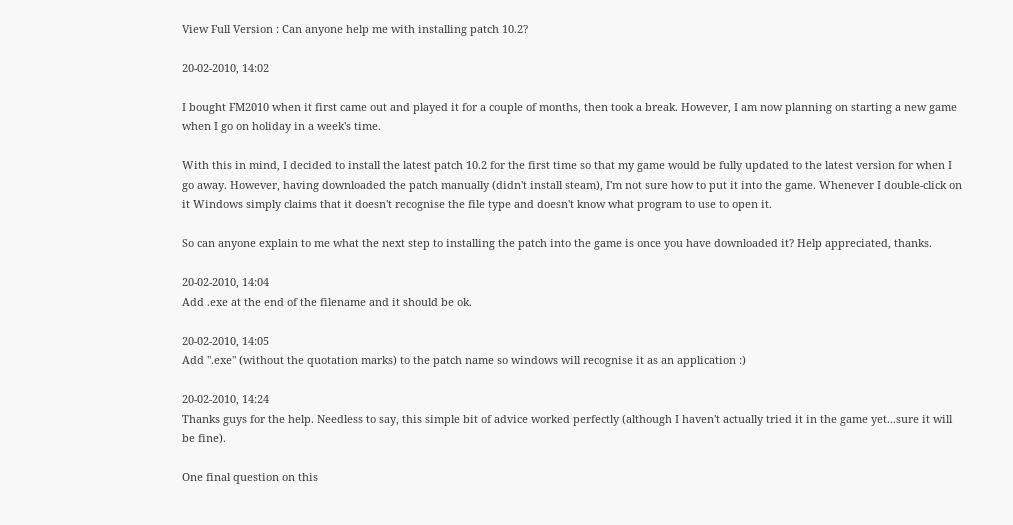View Full Version : Can anyone help me with installing patch 10.2?

20-02-2010, 14:02

I bought FM2010 when it first came out and played it for a couple of months, then took a break. However, I am now planning on starting a new game when I go on holiday in a week's time.

With this in mind, I decided to install the latest patch 10.2 for the first time so that my game would be fully updated to the latest version for when I go away. However, having downloaded the patch manually (didn't install steam), I'm not sure how to put it into the game. Whenever I double-click on it Windows simply claims that it doesn't recognise the file type and doesn't know what program to use to open it.

So can anyone explain to me what the next step to installing the patch into the game is once you have downloaded it? Help appreciated, thanks.

20-02-2010, 14:04
Add .exe at the end of the filename and it should be ok.

20-02-2010, 14:05
Add ".exe" (without the quotation marks) to the patch name so windows will recognise it as an application :)

20-02-2010, 14:24
Thanks guys for the help. Needless to say, this simple bit of advice worked perfectly (although I haven't actually tried it in the game yet...sure it will be fine).

One final question on this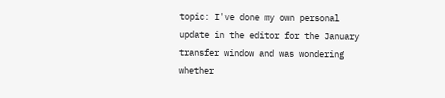topic: I've done my own personal update in the editor for the January transfer window and was wondering whether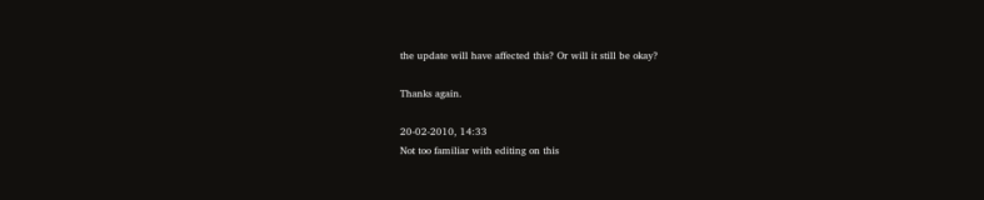the update will have affected this? Or will it still be okay?

Thanks again.

20-02-2010, 14:33
Not too familiar with editing on this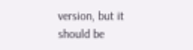version, but it should be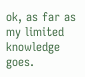ok, as far as my limited knowledge goes.